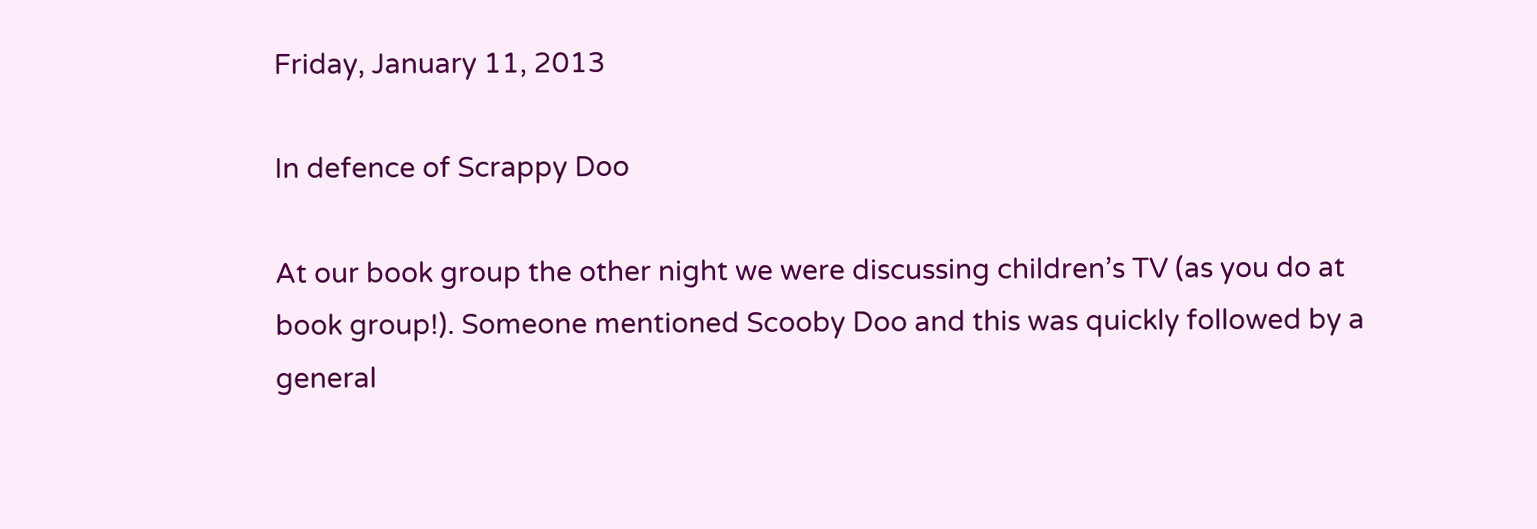Friday, January 11, 2013

In defence of Scrappy Doo

At our book group the other night we were discussing children’s TV (as you do at book group!). Someone mentioned Scooby Doo and this was quickly followed by a general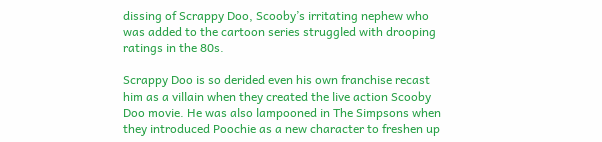dissing of Scrappy Doo, Scooby’s irritating nephew who was added to the cartoon series struggled with drooping ratings in the 80s.

Scrappy Doo is so derided even his own franchise recast him as a villain when they created the live action Scooby Doo movie. He was also lampooned in The Simpsons when they introduced Poochie as a new character to freshen up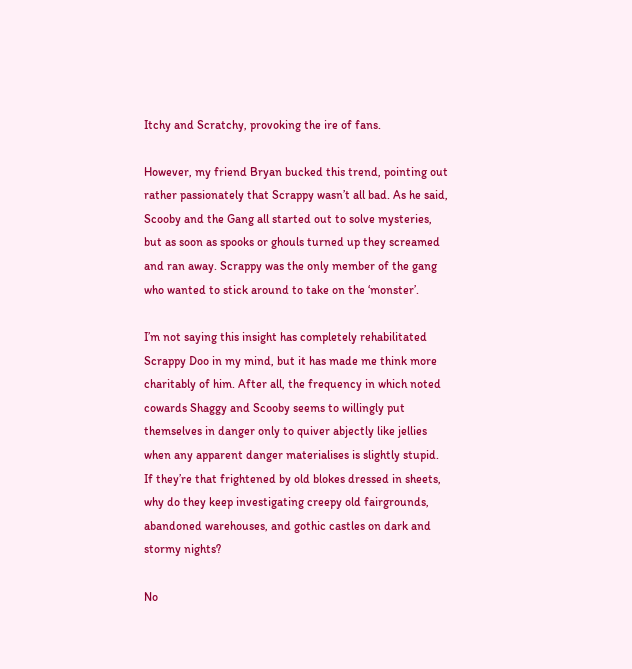Itchy and Scratchy, provoking the ire of fans.

However, my friend Bryan bucked this trend, pointing out rather passionately that Scrappy wasn’t all bad. As he said, Scooby and the Gang all started out to solve mysteries, but as soon as spooks or ghouls turned up they screamed and ran away. Scrappy was the only member of the gang who wanted to stick around to take on the ‘monster’.

I’m not saying this insight has completely rehabilitated Scrappy Doo in my mind, but it has made me think more charitably of him. After all, the frequency in which noted cowards Shaggy and Scooby seems to willingly put themselves in danger only to quiver abjectly like jellies when any apparent danger materialises is slightly stupid. If they’re that frightened by old blokes dressed in sheets, why do they keep investigating creepy old fairgrounds, abandoned warehouses, and gothic castles on dark and stormy nights?

No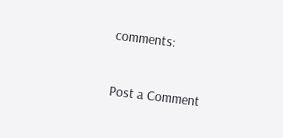comments:

Post a Comment